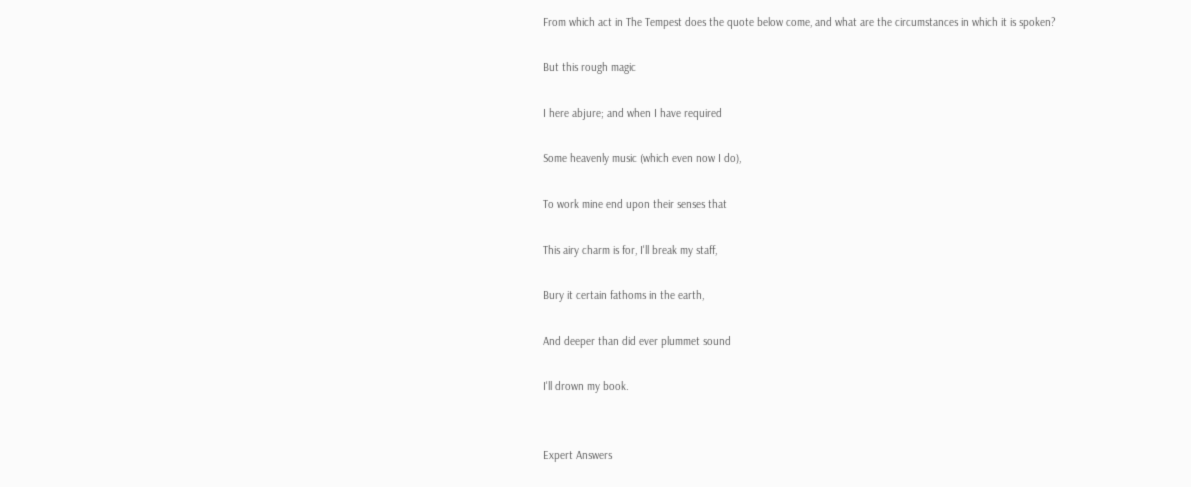From which act in The Tempest does the quote below come, and what are the circumstances in which it is spoken?

But this rough magic

I here abjure; and when I have required

Some heavenly music (which even now I do),

To work mine end upon their senses that

This airy charm is for, I'll break my staff,

Bury it certain fathoms in the earth,

And deeper than did ever plummet sound

I'll drown my book.


Expert Answers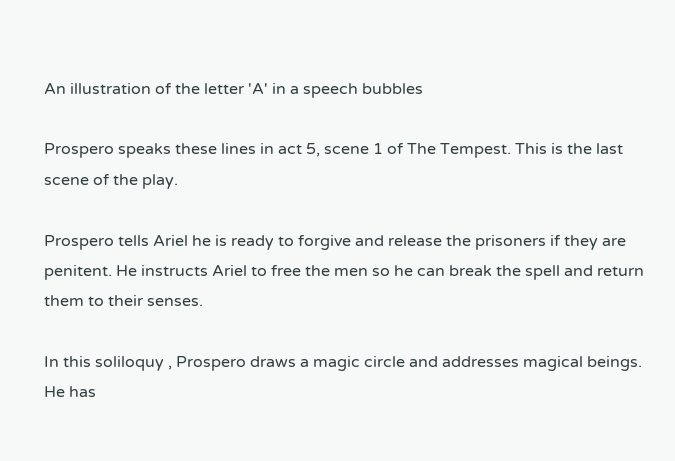An illustration of the letter 'A' in a speech bubbles

Prospero speaks these lines in act 5, scene 1 of The Tempest. This is the last scene of the play.

Prospero tells Ariel he is ready to forgive and release the prisoners if they are penitent. He instructs Ariel to free the men so he can break the spell and return them to their senses.

In this soliloquy , Prospero draws a magic circle and addresses magical beings. He has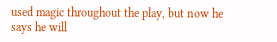used magic throughout the play, but now he says he will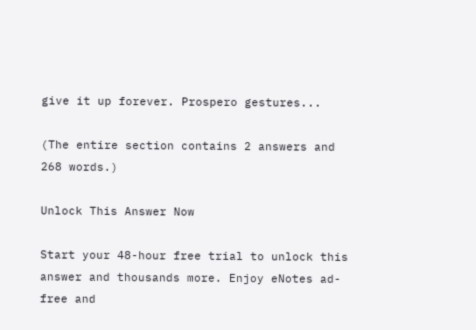give it up forever. Prospero gestures...

(The entire section contains 2 answers and 268 words.)

Unlock This Answer Now

Start your 48-hour free trial to unlock this answer and thousands more. Enjoy eNotes ad-free and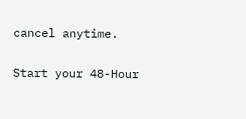cancel anytime.

Start your 48-Hour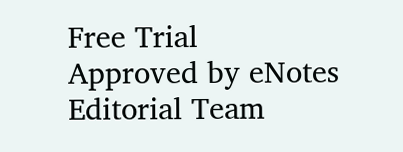Free Trial
Approved by eNotes Editorial Team